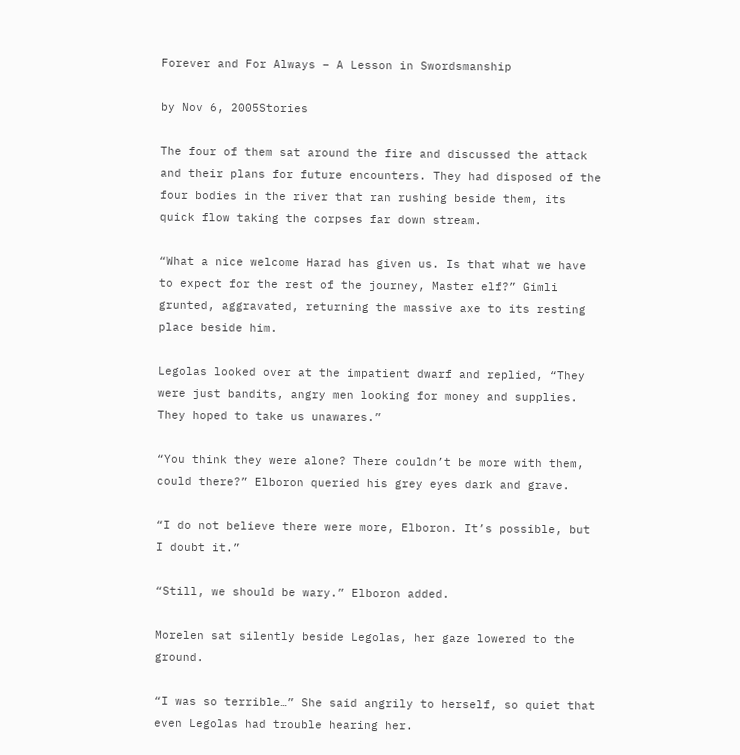Forever and For Always – A Lesson in Swordsmanship

by Nov 6, 2005Stories

The four of them sat around the fire and discussed the attack and their plans for future encounters. They had disposed of the four bodies in the river that ran rushing beside them, its quick flow taking the corpses far down stream.

“What a nice welcome Harad has given us. Is that what we have to expect for the rest of the journey, Master elf?” Gimli grunted, aggravated, returning the massive axe to its resting place beside him.

Legolas looked over at the impatient dwarf and replied, “They were just bandits, angry men looking for money and supplies. They hoped to take us unawares.”

“You think they were alone? There couldn’t be more with them, could there?” Elboron queried his grey eyes dark and grave.

“I do not believe there were more, Elboron. It’s possible, but I doubt it.”

“Still, we should be wary.” Elboron added.

Morelen sat silently beside Legolas, her gaze lowered to the ground.

“I was so terrible…” She said angrily to herself, so quiet that even Legolas had trouble hearing her.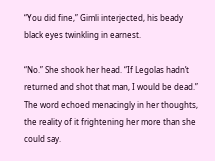“You did fine,” Gimli interjected, his beady black eyes twinkling in earnest.

“No.” She shook her head. “If Legolas hadn’t returned and shot that man, I would be dead.” The word echoed menacingly in her thoughts, the reality of it frightening her more than she could say.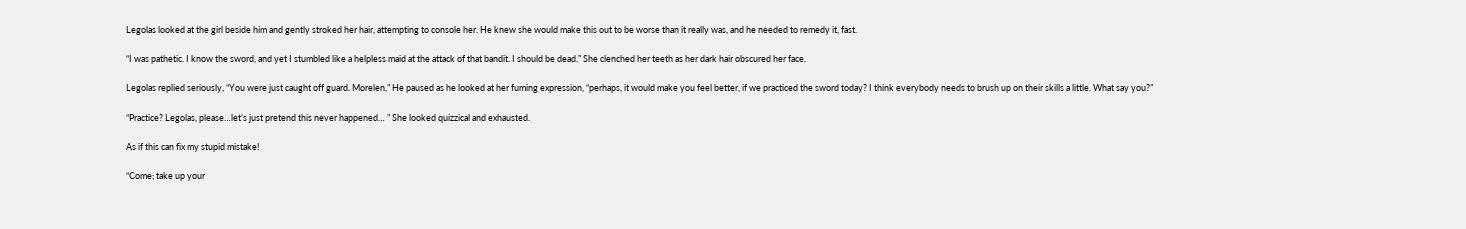Legolas looked at the girl beside him and gently stroked her hair, attempting to console her. He knew she would make this out to be worse than it really was, and he needed to remedy it, fast.

“I was pathetic. I know the sword, and yet I stumbled like a helpless maid at the attack of that bandit. I should be dead.” She clenched her teeth as her dark hair obscured her face.

Legolas replied seriously, “You were just caught off guard. Morelen,” He paused as he looked at her fuming expression, “perhaps, it would make you feel better, if we practiced the sword today? I think everybody needs to brush up on their skills a little. What say you?”

“Practice? Legolas, please…let’s just pretend this never happened… ” She looked quizzical and exhausted.

As if this can fix my stupid mistake!

“Come; take up your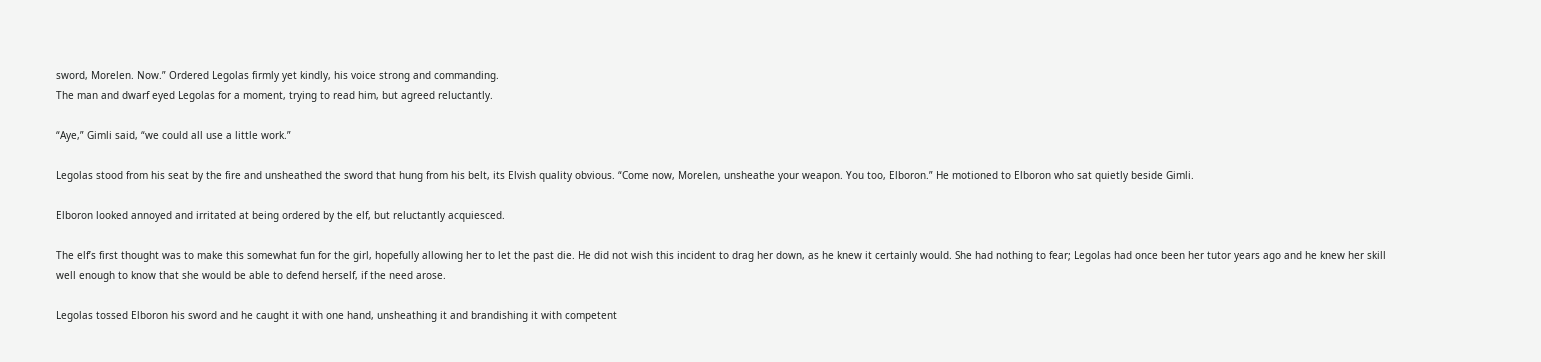sword, Morelen. Now.” Ordered Legolas firmly yet kindly, his voice strong and commanding.
The man and dwarf eyed Legolas for a moment, trying to read him, but agreed reluctantly.

“Aye,” Gimli said, “we could all use a little work.”

Legolas stood from his seat by the fire and unsheathed the sword that hung from his belt, its Elvish quality obvious. “Come now, Morelen, unsheathe your weapon. You too, Elboron.” He motioned to Elboron who sat quietly beside Gimli.

Elboron looked annoyed and irritated at being ordered by the elf, but reluctantly acquiesced.

The elf’s first thought was to make this somewhat fun for the girl, hopefully allowing her to let the past die. He did not wish this incident to drag her down, as he knew it certainly would. She had nothing to fear; Legolas had once been her tutor years ago and he knew her skill well enough to know that she would be able to defend herself, if the need arose.

Legolas tossed Elboron his sword and he caught it with one hand, unsheathing it and brandishing it with competent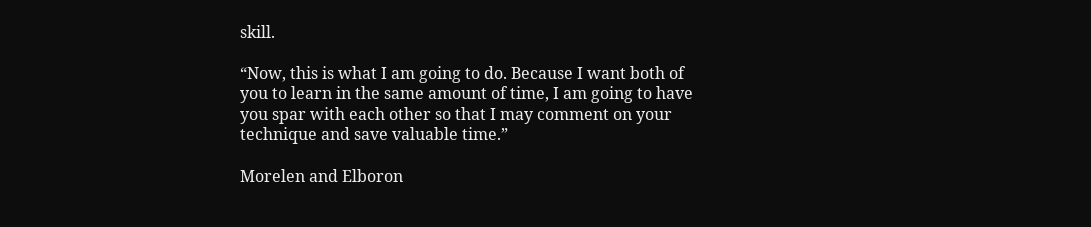skill.

“Now, this is what I am going to do. Because I want both of you to learn in the same amount of time, I am going to have you spar with each other so that I may comment on your technique and save valuable time.”

Morelen and Elboron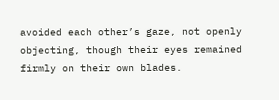avoided each other’s gaze, not openly objecting, though their eyes remained firmly on their own blades.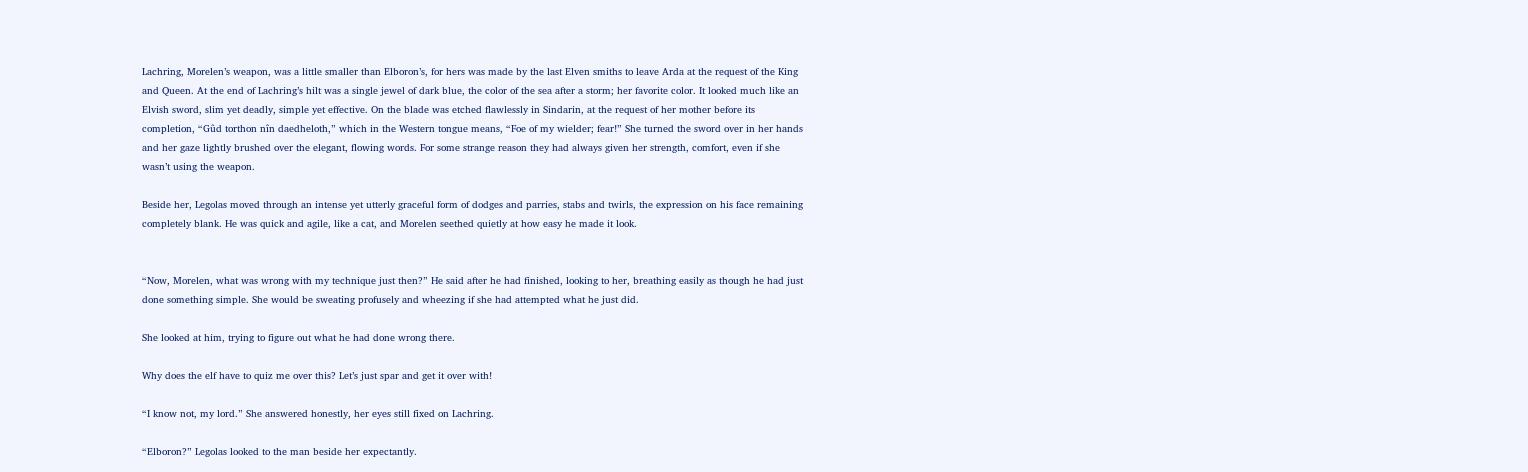Lachring, Morelen’s weapon, was a little smaller than Elboron’s, for hers was made by the last Elven smiths to leave Arda at the request of the King and Queen. At the end of Lachring’s hilt was a single jewel of dark blue, the color of the sea after a storm; her favorite color. It looked much like an Elvish sword, slim yet deadly, simple yet effective. On the blade was etched flawlessly in Sindarin, at the request of her mother before its completion, “Gûd torthon nîn daedheloth,” which in the Western tongue means, “Foe of my wielder; fear!” She turned the sword over in her hands and her gaze lightly brushed over the elegant, flowing words. For some strange reason they had always given her strength, comfort, even if she wasn’t using the weapon.

Beside her, Legolas moved through an intense yet utterly graceful form of dodges and parries, stabs and twirls, the expression on his face remaining completely blank. He was quick and agile, like a cat, and Morelen seethed quietly at how easy he made it look.


“Now, Morelen, what was wrong with my technique just then?” He said after he had finished, looking to her, breathing easily as though he had just done something simple. She would be sweating profusely and wheezing if she had attempted what he just did.

She looked at him, trying to figure out what he had done wrong there.

Why does the elf have to quiz me over this? Let’s just spar and get it over with!

“I know not, my lord.” She answered honestly, her eyes still fixed on Lachring.

“Elboron?” Legolas looked to the man beside her expectantly.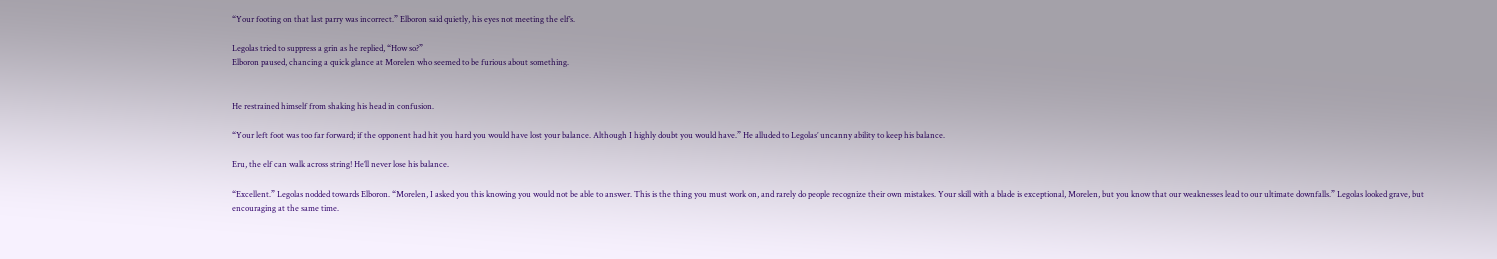“Your footing on that last parry was incorrect.” Elboron said quietly, his eyes not meeting the elf’s.

Legolas tried to suppress a grin as he replied, “How so?”
Elboron paused, chancing a quick glance at Morelen who seemed to be furious about something.


He restrained himself from shaking his head in confusion.

“Your left foot was too far forward; if the opponent had hit you hard you would have lost your balance. Although I highly doubt you would have.” He alluded to Legolas’ uncanny ability to keep his balance.

Eru, the elf can walk across string! He’ll never lose his balance.

“Excellent.” Legolas nodded towards Elboron. “Morelen, I asked you this knowing you would not be able to answer. This is the thing you must work on, and rarely do people recognize their own mistakes. Your skill with a blade is exceptional, Morelen, but you know that our weaknesses lead to our ultimate downfalls.” Legolas looked grave, but encouraging at the same time.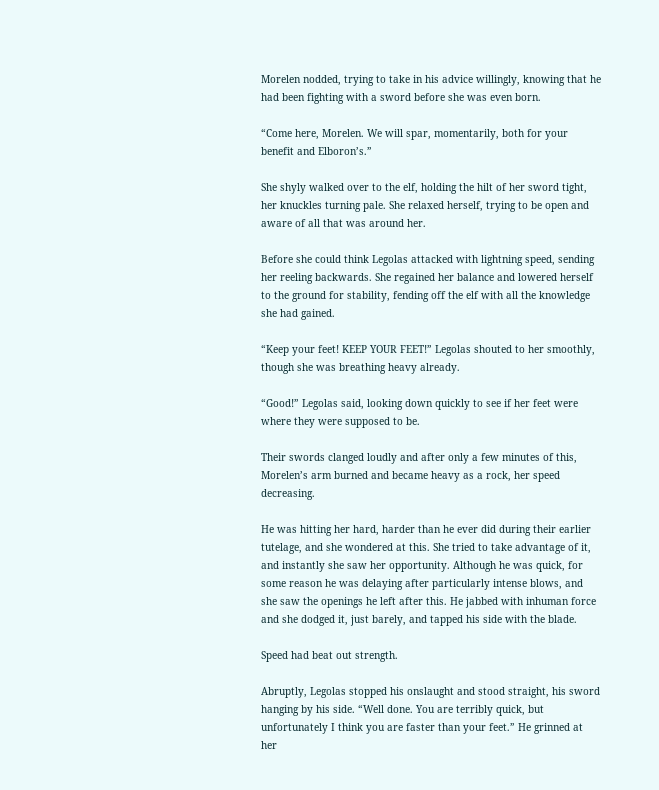Morelen nodded, trying to take in his advice willingly, knowing that he had been fighting with a sword before she was even born.

“Come here, Morelen. We will spar, momentarily, both for your benefit and Elboron’s.”

She shyly walked over to the elf, holding the hilt of her sword tight, her knuckles turning pale. She relaxed herself, trying to be open and aware of all that was around her.

Before she could think Legolas attacked with lightning speed, sending her reeling backwards. She regained her balance and lowered herself to the ground for stability, fending off the elf with all the knowledge she had gained.

“Keep your feet! KEEP YOUR FEET!” Legolas shouted to her smoothly, though she was breathing heavy already.

“Good!” Legolas said, looking down quickly to see if her feet were where they were supposed to be.

Their swords clanged loudly and after only a few minutes of this, Morelen’s arm burned and became heavy as a rock, her speed decreasing.

He was hitting her hard, harder than he ever did during their earlier tutelage, and she wondered at this. She tried to take advantage of it, and instantly she saw her opportunity. Although he was quick, for some reason he was delaying after particularly intense blows, and she saw the openings he left after this. He jabbed with inhuman force and she dodged it, just barely, and tapped his side with the blade.

Speed had beat out strength.

Abruptly, Legolas stopped his onslaught and stood straight, his sword hanging by his side. “Well done. You are terribly quick, but unfortunately I think you are faster than your feet.” He grinned at her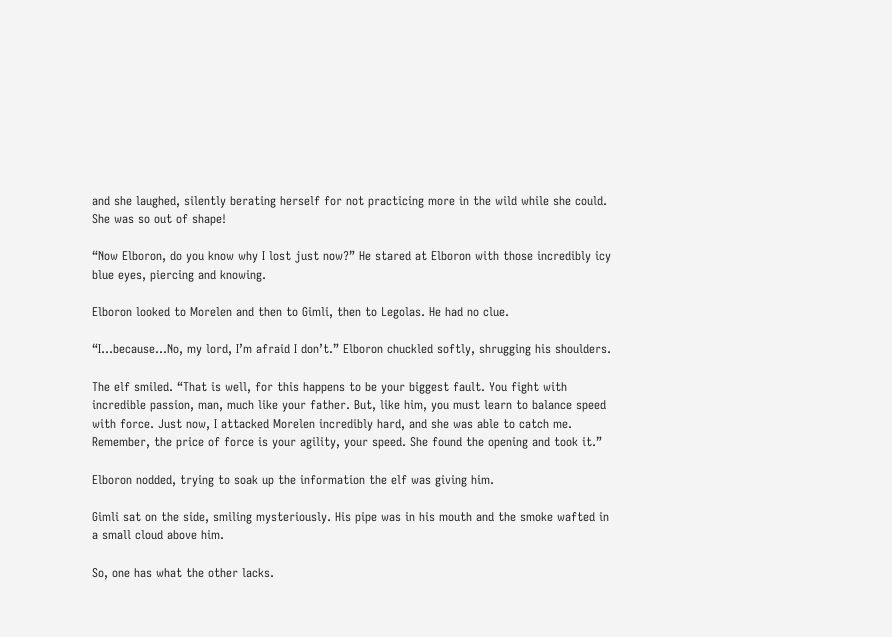and she laughed, silently berating herself for not practicing more in the wild while she could. She was so out of shape!

“Now Elboron, do you know why I lost just now?” He stared at Elboron with those incredibly icy blue eyes, piercing and knowing.

Elboron looked to Morelen and then to Gimli, then to Legolas. He had no clue.

“I…because…No, my lord, I’m afraid I don’t.” Elboron chuckled softly, shrugging his shoulders.

The elf smiled. “That is well, for this happens to be your biggest fault. You fight with incredible passion, man, much like your father. But, like him, you must learn to balance speed with force. Just now, I attacked Morelen incredibly hard, and she was able to catch me. Remember, the price of force is your agility, your speed. She found the opening and took it.”

Elboron nodded, trying to soak up the information the elf was giving him.

Gimli sat on the side, smiling mysteriously. His pipe was in his mouth and the smoke wafted in a small cloud above him.

So, one has what the other lacks.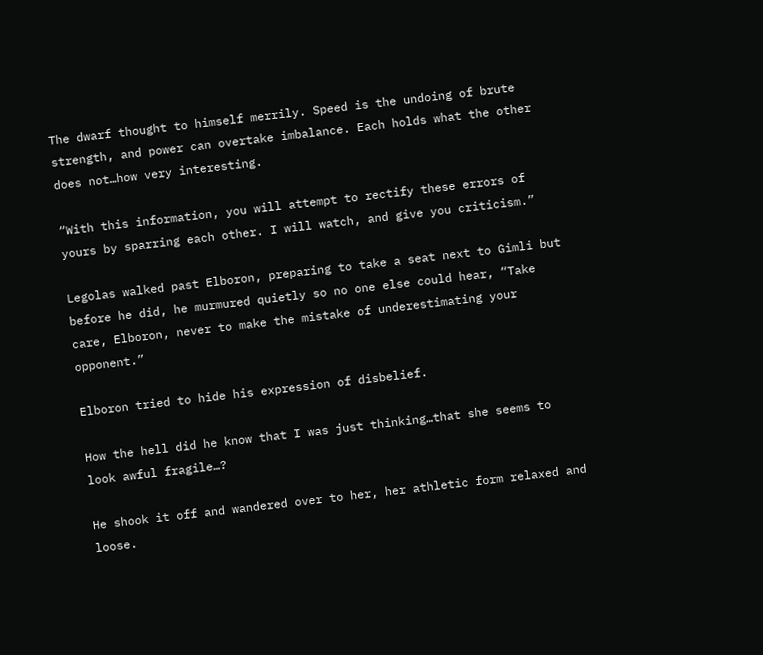The dwarf thought to himself merrily. Speed is the undoing of brute strength, and power can overtake imbalance. Each holds what the other does not…how very interesting.

“With this information, you will attempt to rectify these errors of yours by sparring each other. I will watch, and give you criticism.”

Legolas walked past Elboron, preparing to take a seat next to Gimli but before he did, he murmured quietly so no one else could hear, “Take care, Elboron, never to make the mistake of underestimating your opponent.”

Elboron tried to hide his expression of disbelief.

How the hell did he know that I was just thinking…that she seems to look awful fragile…?

He shook it off and wandered over to her, her athletic form relaxed and loose.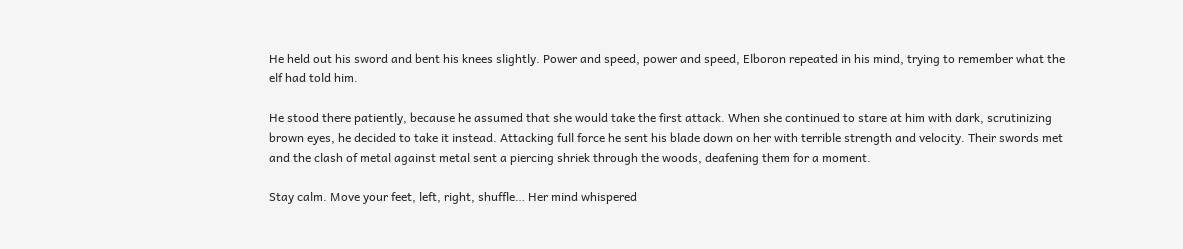He held out his sword and bent his knees slightly. Power and speed, power and speed, Elboron repeated in his mind, trying to remember what the elf had told him.

He stood there patiently, because he assumed that she would take the first attack. When she continued to stare at him with dark, scrutinizing brown eyes, he decided to take it instead. Attacking full force he sent his blade down on her with terrible strength and velocity. Their swords met and the clash of metal against metal sent a piercing shriek through the woods, deafening them for a moment.

Stay calm. Move your feet, left, right, shuffle… Her mind whispered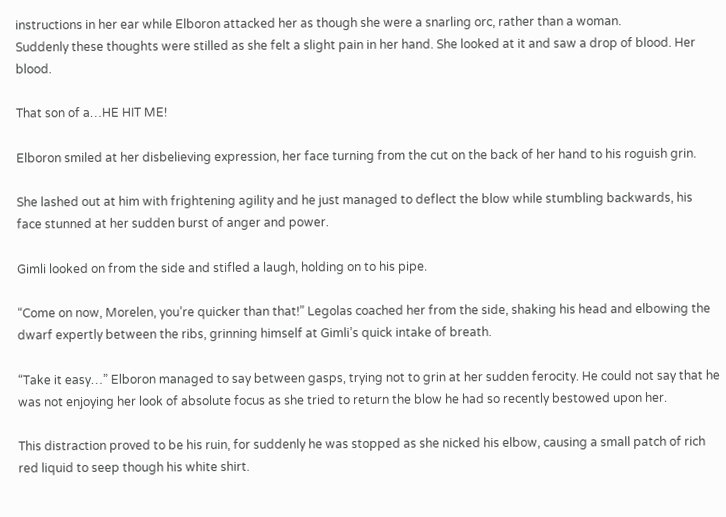instructions in her ear while Elboron attacked her as though she were a snarling orc, rather than a woman.
Suddenly these thoughts were stilled as she felt a slight pain in her hand. She looked at it and saw a drop of blood. Her blood.

That son of a…HE HIT ME!

Elboron smiled at her disbelieving expression, her face turning from the cut on the back of her hand to his roguish grin.

She lashed out at him with frightening agility and he just managed to deflect the blow while stumbling backwards, his face stunned at her sudden burst of anger and power.

Gimli looked on from the side and stifled a laugh, holding on to his pipe.

“Come on now, Morelen, you’re quicker than that!” Legolas coached her from the side, shaking his head and elbowing the dwarf expertly between the ribs, grinning himself at Gimli’s quick intake of breath.

“Take it easy…” Elboron managed to say between gasps, trying not to grin at her sudden ferocity. He could not say that he was not enjoying her look of absolute focus as she tried to return the blow he had so recently bestowed upon her.

This distraction proved to be his ruin, for suddenly he was stopped as she nicked his elbow, causing a small patch of rich red liquid to seep though his white shirt.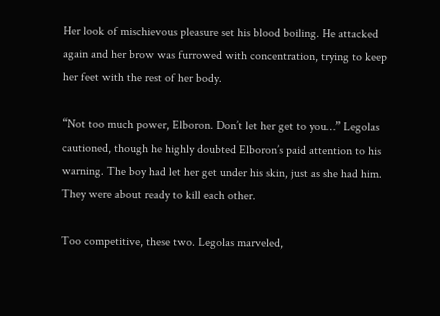Her look of mischievous pleasure set his blood boiling. He attacked again and her brow was furrowed with concentration, trying to keep her feet with the rest of her body.

“Not too much power, Elboron. Don’t let her get to you…” Legolas cautioned, though he highly doubted Elboron’s paid attention to his warning. The boy had let her get under his skin, just as she had him. They were about ready to kill each other.

Too competitive, these two. Legolas marveled,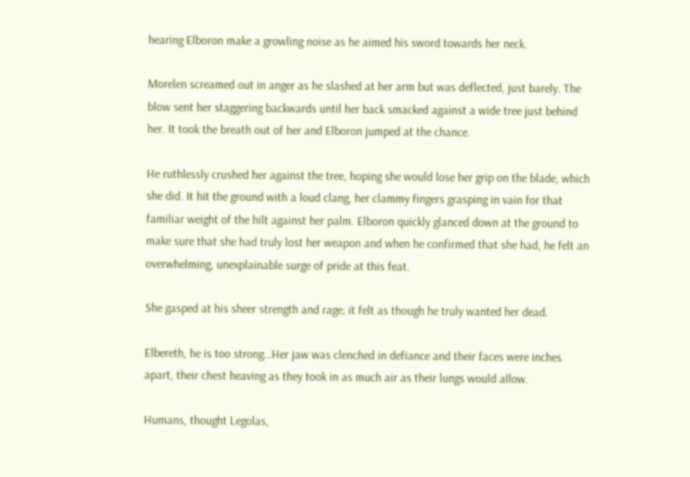hearing Elboron make a growling noise as he aimed his sword towards her neck.

Morelen screamed out in anger as he slashed at her arm but was deflected, just barely. The blow sent her staggering backwards until her back smacked against a wide tree just behind her. It took the breath out of her and Elboron jumped at the chance.

He ruthlessly crushed her against the tree, hoping she would lose her grip on the blade, which she did. It hit the ground with a loud clang, her clammy fingers grasping in vain for that familiar weight of the hilt against her palm. Elboron quickly glanced down at the ground to make sure that she had truly lost her weapon and when he confirmed that she had, he felt an overwhelming, unexplainable surge of pride at this feat.

She gasped at his sheer strength and rage; it felt as though he truly wanted her dead.

Elbereth, he is too strong…Her jaw was clenched in defiance and their faces were inches apart, their chest heaving as they took in as much air as their lungs would allow.

Humans, thought Legolas,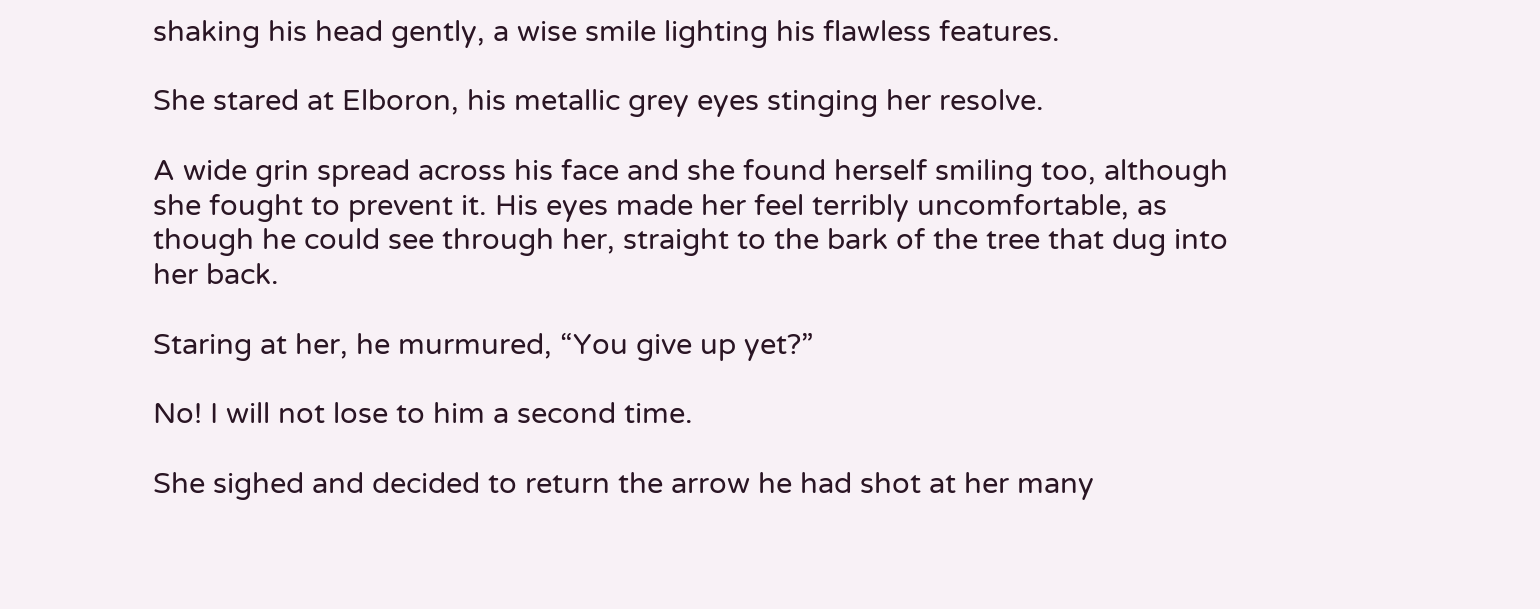shaking his head gently, a wise smile lighting his flawless features.

She stared at Elboron, his metallic grey eyes stinging her resolve.

A wide grin spread across his face and she found herself smiling too, although she fought to prevent it. His eyes made her feel terribly uncomfortable, as though he could see through her, straight to the bark of the tree that dug into her back.

Staring at her, he murmured, “You give up yet?”

No! I will not lose to him a second time.

She sighed and decided to return the arrow he had shot at her many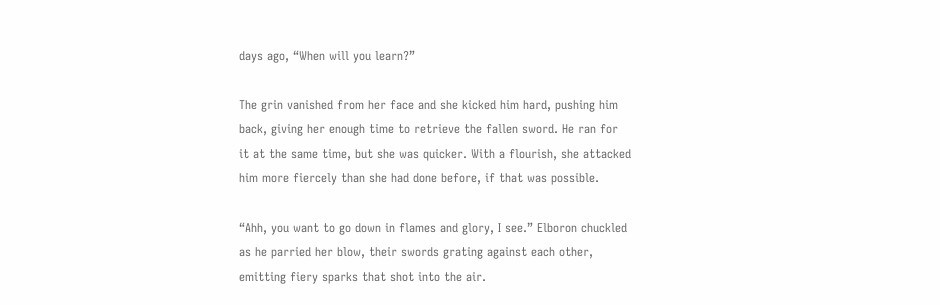days ago, “When will you learn?”

The grin vanished from her face and she kicked him hard, pushing him back, giving her enough time to retrieve the fallen sword. He ran for it at the same time, but she was quicker. With a flourish, she attacked him more fiercely than she had done before, if that was possible.

“Ahh, you want to go down in flames and glory, I see.” Elboron chuckled as he parried her blow, their swords grating against each other, emitting fiery sparks that shot into the air.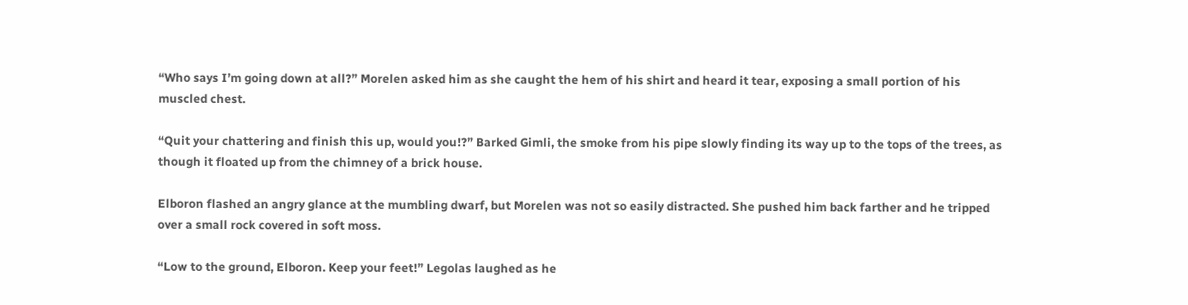“Who says I’m going down at all?” Morelen asked him as she caught the hem of his shirt and heard it tear, exposing a small portion of his muscled chest.

“Quit your chattering and finish this up, would you!?” Barked Gimli, the smoke from his pipe slowly finding its way up to the tops of the trees, as though it floated up from the chimney of a brick house.

Elboron flashed an angry glance at the mumbling dwarf, but Morelen was not so easily distracted. She pushed him back farther and he tripped over a small rock covered in soft moss.

“Low to the ground, Elboron. Keep your feet!” Legolas laughed as he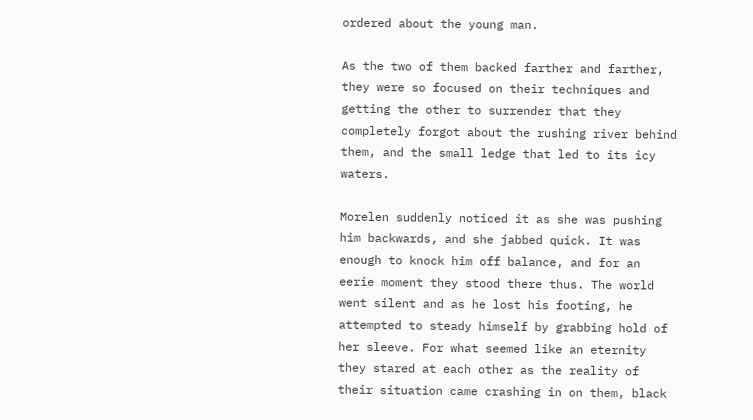ordered about the young man.

As the two of them backed farther and farther, they were so focused on their techniques and getting the other to surrender that they completely forgot about the rushing river behind them, and the small ledge that led to its icy waters.

Morelen suddenly noticed it as she was pushing him backwards, and she jabbed quick. It was enough to knock him off balance, and for an eerie moment they stood there thus. The world went silent and as he lost his footing, he attempted to steady himself by grabbing hold of her sleeve. For what seemed like an eternity they stared at each other as the reality of their situation came crashing in on them, black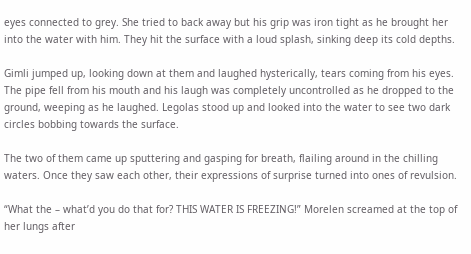eyes connected to grey. She tried to back away but his grip was iron tight as he brought her into the water with him. They hit the surface with a loud splash, sinking deep its cold depths.

Gimli jumped up, looking down at them and laughed hysterically, tears coming from his eyes. The pipe fell from his mouth and his laugh was completely uncontrolled as he dropped to the ground, weeping as he laughed. Legolas stood up and looked into the water to see two dark circles bobbing towards the surface.

The two of them came up sputtering and gasping for breath, flailing around in the chilling waters. Once they saw each other, their expressions of surprise turned into ones of revulsion.

“What the – what’d you do that for? THIS WATER IS FREEZING!” Morelen screamed at the top of her lungs after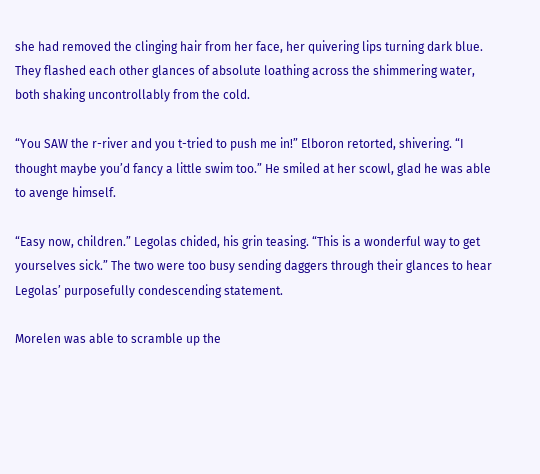she had removed the clinging hair from her face, her quivering lips turning dark blue. They flashed each other glances of absolute loathing across the shimmering water, both shaking uncontrollably from the cold.

“You SAW the r-river and you t-tried to push me in!” Elboron retorted, shivering. “I thought maybe you’d fancy a little swim too.” He smiled at her scowl, glad he was able to avenge himself.

“Easy now, children.” Legolas chided, his grin teasing. “This is a wonderful way to get yourselves sick.” The two were too busy sending daggers through their glances to hear Legolas’ purposefully condescending statement.

Morelen was able to scramble up the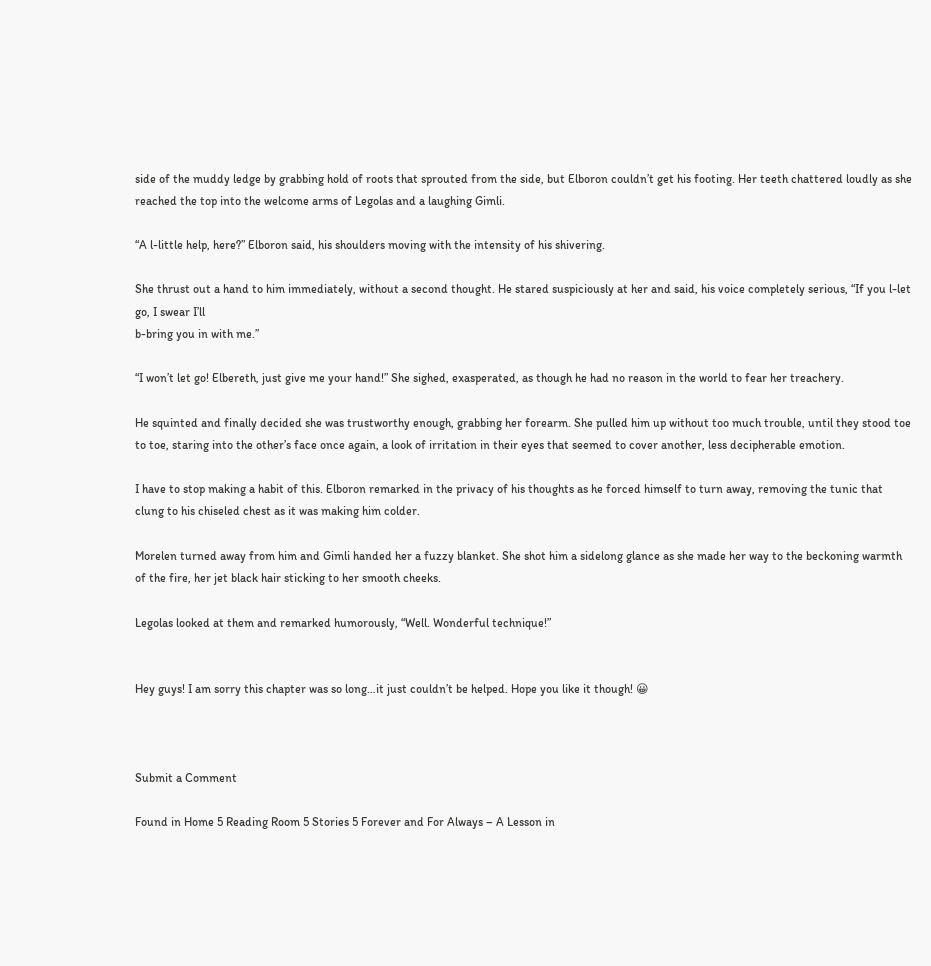side of the muddy ledge by grabbing hold of roots that sprouted from the side, but Elboron couldn’t get his footing. Her teeth chattered loudly as she reached the top into the welcome arms of Legolas and a laughing Gimli.

“A l-little help, here?” Elboron said, his shoulders moving with the intensity of his shivering.

She thrust out a hand to him immediately, without a second thought. He stared suspiciously at her and said, his voice completely serious, “If you l-let go, I swear I’ll
b-bring you in with me.”

“I won’t let go! Elbereth, just give me your hand!” She sighed, exasperated, as though he had no reason in the world to fear her treachery.

He squinted and finally decided she was trustworthy enough, grabbing her forearm. She pulled him up without too much trouble, until they stood toe to toe, staring into the other’s face once again, a look of irritation in their eyes that seemed to cover another, less decipherable emotion.

I have to stop making a habit of this. Elboron remarked in the privacy of his thoughts as he forced himself to turn away, removing the tunic that clung to his chiseled chest as it was making him colder.

Morelen turned away from him and Gimli handed her a fuzzy blanket. She shot him a sidelong glance as she made her way to the beckoning warmth of the fire, her jet black hair sticking to her smooth cheeks.

Legolas looked at them and remarked humorously, “Well. Wonderful technique!”


Hey guys! I am sorry this chapter was so long…it just couldn’t be helped. Hope you like it though! 😀



Submit a Comment

Found in Home 5 Reading Room 5 Stories 5 Forever and For Always – A Lesson in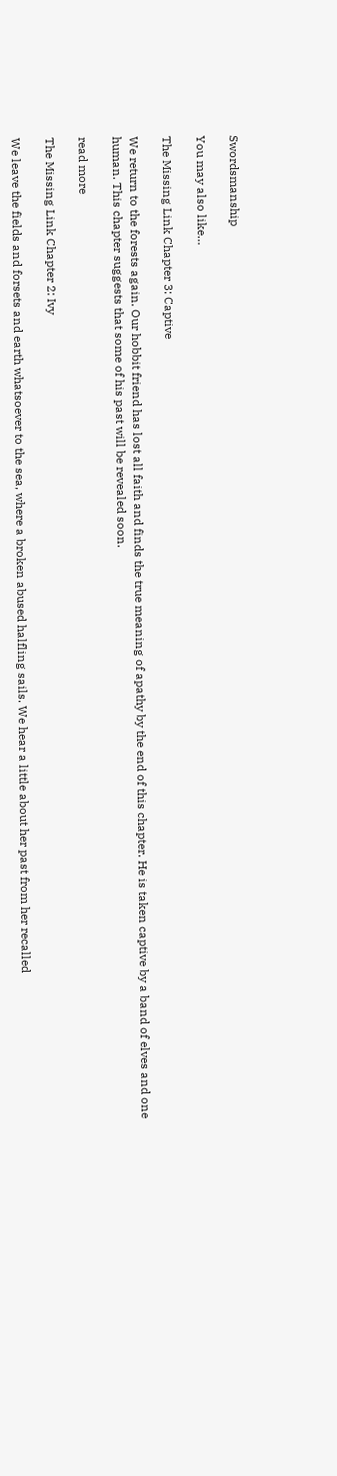Swordsmanship

You may also like…

The Missing Link Chapter 3: Captive

We return to the forests again. Our hobbit friend has lost all faith and finds the true meaning of apathy by the end of this chapter. He is taken captive by a band of elves and one human. This chapter suggests that some of his past will be revealed soon.

read more

The Missing Link Chapter 2: Ivy

We leave the fields and forsets and earth whatsoever to the sea, where a broken abused halfling sails. We hear a little about her past from her recalled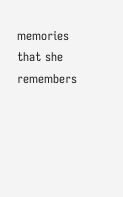memories that she remembers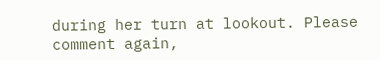during her turn at lookout. Please comment again,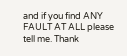and if you find ANY FAULT AT ALL please tell me. Thank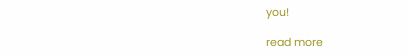you!

read more